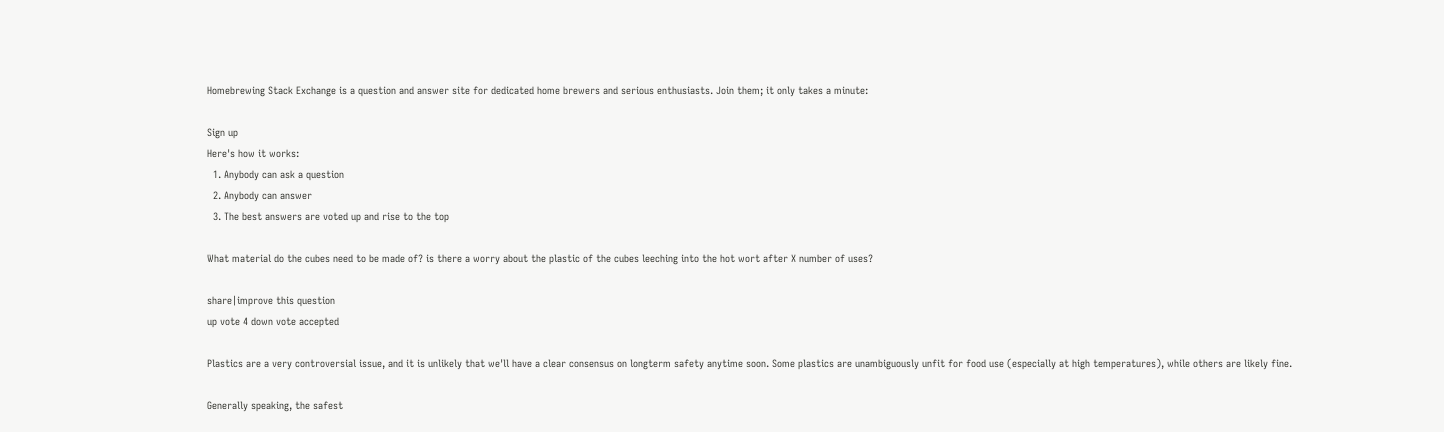Homebrewing Stack Exchange is a question and answer site for dedicated home brewers and serious enthusiasts. Join them; it only takes a minute:

Sign up
Here's how it works:
  1. Anybody can ask a question
  2. Anybody can answer
  3. The best answers are voted up and rise to the top

What material do the cubes need to be made of? is there a worry about the plastic of the cubes leeching into the hot wort after X number of uses?

share|improve this question
up vote 4 down vote accepted

Plastics are a very controversial issue, and it is unlikely that we'll have a clear consensus on longterm safety anytime soon. Some plastics are unambiguously unfit for food use (especially at high temperatures), while others are likely fine.

Generally speaking, the safest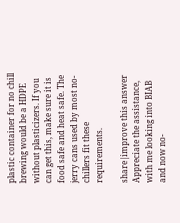plastic container for no chill brewing would be a HDPE without plasticizers. If you can get this, make sure it is food safe and heat safe. The jerry cans used by most no-chillers fit these requirements.

share|improve this answer
Appreciate the assistance, with me looking into BIAB and now no-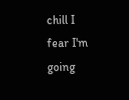chill I fear I'm going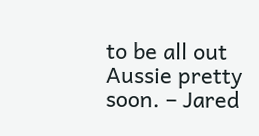to be all out Aussie pretty soon. – Jared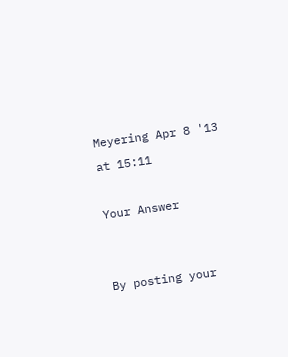Meyering Apr 8 '13 at 15:11

Your Answer


By posting your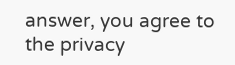answer, you agree to the privacy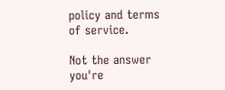policy and terms of service.

Not the answer you're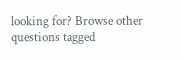looking for? Browse other questions tagged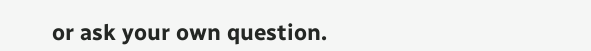or ask your own question.